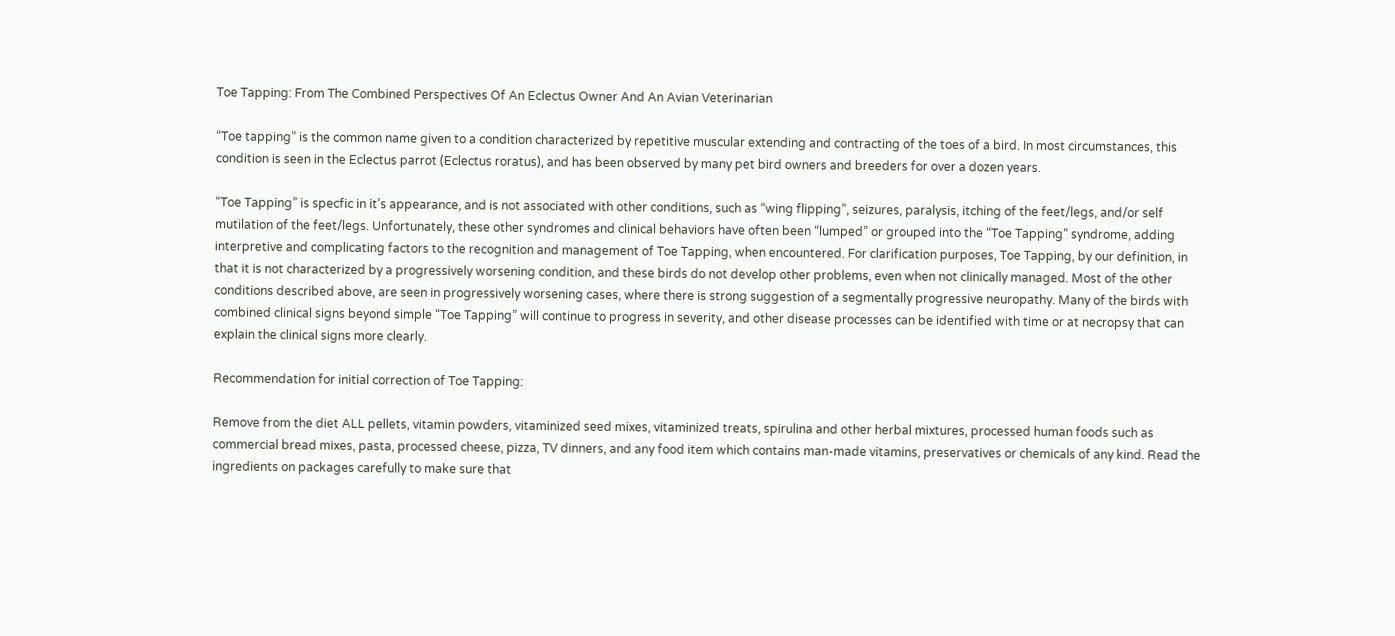Toe Tapping: From The Combined Perspectives Of An Eclectus Owner And An Avian Veterinarian

“Toe tapping” is the common name given to a condition characterized by repetitive muscular extending and contracting of the toes of a bird. In most circumstances, this condition is seen in the Eclectus parrot (Eclectus roratus), and has been observed by many pet bird owners and breeders for over a dozen years.

“Toe Tapping” is specfic in it’s appearance, and is not associated with other conditions, such as “wing flipping”, seizures, paralysis, itching of the feet/legs, and/or self mutilation of the feet/legs. Unfortunately, these other syndromes and clinical behaviors have often been “lumped” or grouped into the “Toe Tapping” syndrome, adding interpretive and complicating factors to the recognition and management of Toe Tapping, when encountered. For clarification purposes, Toe Tapping, by our definition, in that it is not characterized by a progressively worsening condition, and these birds do not develop other problems, even when not clinically managed. Most of the other conditions described above, are seen in progressively worsening cases, where there is strong suggestion of a segmentally progressive neuropathy. Many of the birds with combined clinical signs beyond simple “Toe Tapping” will continue to progress in severity, and other disease processes can be identified with time or at necropsy that can explain the clinical signs more clearly.

Recommendation for initial correction of Toe Tapping:

Remove from the diet ALL pellets, vitamin powders, vitaminized seed mixes, vitaminized treats, spirulina and other herbal mixtures, processed human foods such as commercial bread mixes, pasta, processed cheese, pizza, TV dinners, and any food item which contains man-made vitamins, preservatives or chemicals of any kind. Read the ingredients on packages carefully to make sure that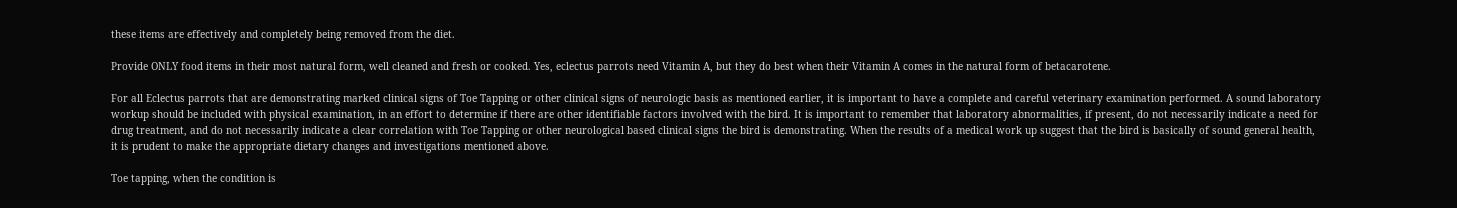these items are effectively and completely being removed from the diet.

Provide ONLY food items in their most natural form, well cleaned and fresh or cooked. Yes, eclectus parrots need Vitamin A, but they do best when their Vitamin A comes in the natural form of betacarotene.

For all Eclectus parrots that are demonstrating marked clinical signs of Toe Tapping or other clinical signs of neurologic basis as mentioned earlier, it is important to have a complete and careful veterinary examination performed. A sound laboratory workup should be included with physical examination, in an effort to determine if there are other identifiable factors involved with the bird. It is important to remember that laboratory abnormalities, if present, do not necessarily indicate a need for drug treatment, and do not necessarily indicate a clear correlation with Toe Tapping or other neurological based clinical signs the bird is demonstrating. When the results of a medical work up suggest that the bird is basically of sound general health, it is prudent to make the appropriate dietary changes and investigations mentioned above.

Toe tapping, when the condition is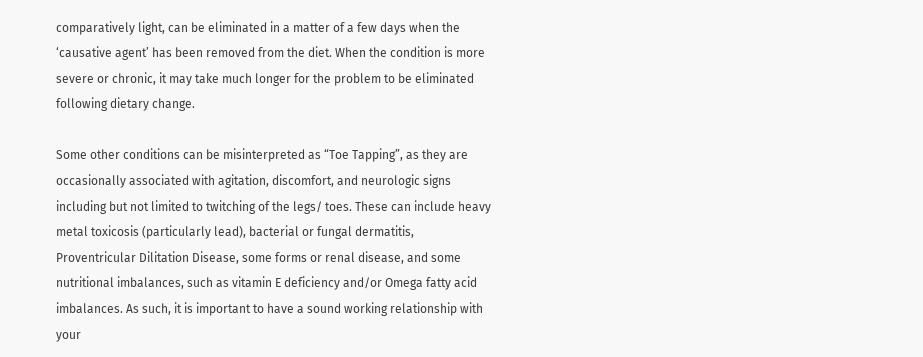comparatively light, can be eliminated in a matter of a few days when the ‘causative agent’ has been removed from the diet. When the condition is more severe or chronic, it may take much longer for the problem to be eliminated following dietary change.

Some other conditions can be misinterpreted as “Toe Tapping”, as they are occasionally associated with agitation, discomfort, and neurologic signs including but not limited to twitching of the legs/ toes. These can include heavy metal toxicosis (particularly lead), bacterial or fungal dermatitis, Proventricular Dilitation Disease, some forms or renal disease, and some nutritional imbalances, such as vitamin E deficiency and/or Omega fatty acid imbalances. As such, it is important to have a sound working relationship with your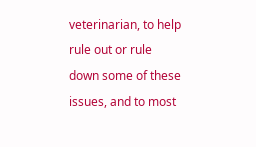veterinarian, to help rule out or rule down some of these issues, and to most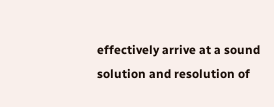effectively arrive at a sound solution and resolution of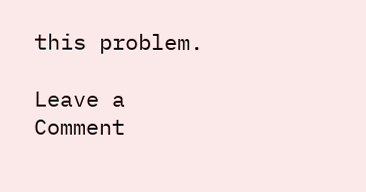this problem.

Leave a Comment